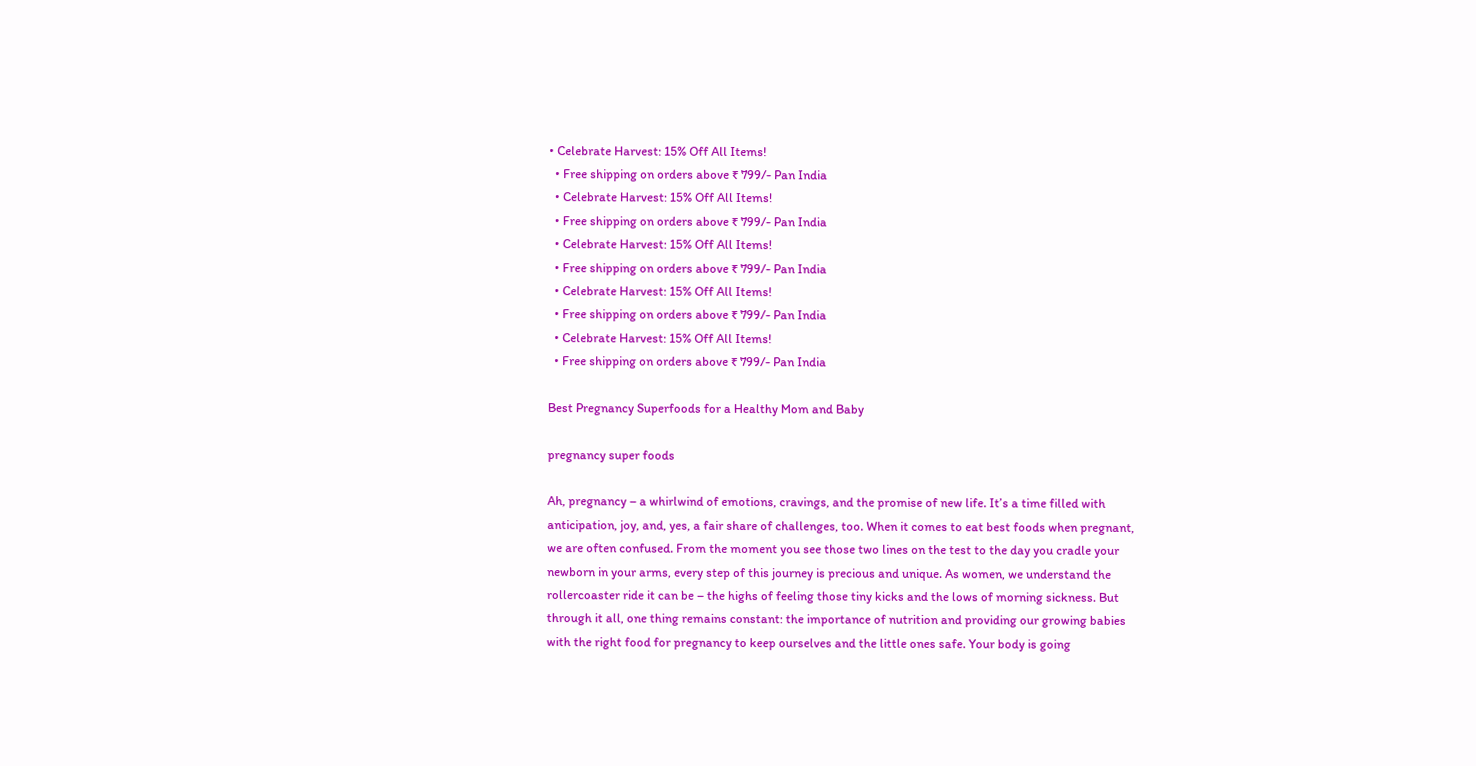• Celebrate Harvest: 15% Off All Items!
  • Free shipping on orders above ₹ 799/- Pan India
  • Celebrate Harvest: 15% Off All Items!
  • Free shipping on orders above ₹ 799/- Pan India
  • Celebrate Harvest: 15% Off All Items!
  • Free shipping on orders above ₹ 799/- Pan India
  • Celebrate Harvest: 15% Off All Items!
  • Free shipping on orders above ₹ 799/- Pan India
  • Celebrate Harvest: 15% Off All Items!
  • Free shipping on orders above ₹ 799/- Pan India

Best Pregnancy Superfoods for a Healthy Mom and Baby

pregnancy super foods

Ah, pregnancy – a whirlwind of emotions, cravings, and the promise of new life. It’s a time filled with anticipation, joy, and, yes, a fair share of challenges, too. When it comes to eat best foods when pregnant, we are often confused. From the moment you see those two lines on the test to the day you cradle your newborn in your arms, every step of this journey is precious and unique. As women, we understand the rollercoaster ride it can be – the highs of feeling those tiny kicks and the lows of morning sickness. But through it all, one thing remains constant: the importance of nutrition and providing our growing babies with the right food for pregnancy to keep ourselves and the little ones safe. Your body is going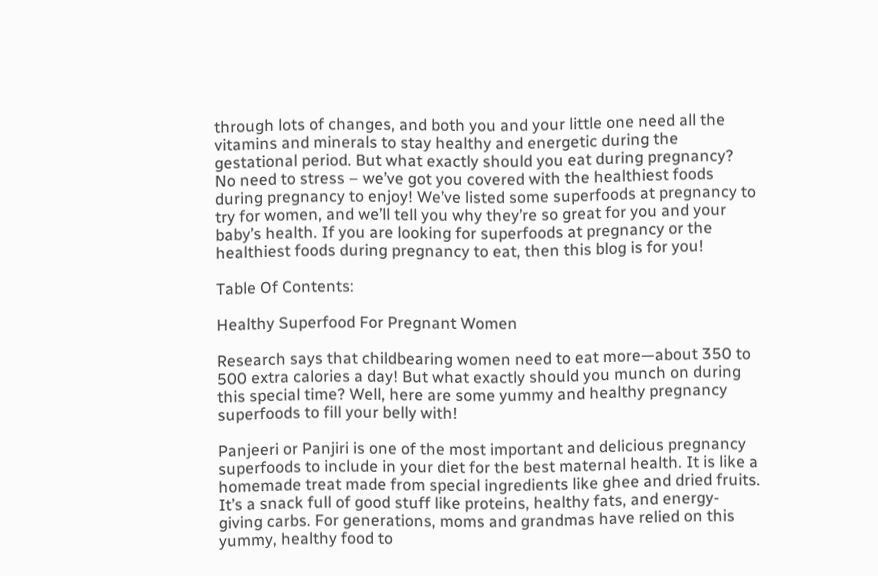through lots of changes, and both you and your little one need all the vitamins and minerals to stay healthy and energetic during the gestational period. But what exactly should you eat during pregnancy? No need to stress – we’ve got you covered with the healthiest foods during pregnancy to enjoy! We’ve listed some superfoods at pregnancy to try for women, and we’ll tell you why they’re so great for you and your baby’s health. If you are looking for superfoods at pregnancy or the healthiest foods during pregnancy to eat, then this blog is for you!

Table Of Contents:

Healthy Superfood For Pregnant Women

Research says that childbearing women need to eat more—about 350 to 500 extra calories a day! But what exactly should you munch on during this special time? Well, here are some yummy and healthy pregnancy superfoods to fill your belly with!

Panjeeri or Panjiri is one of the most important and delicious pregnancy superfoods to include in your diet for the best maternal health. It is like a homemade treat made from special ingredients like ghee and dried fruits. It’s a snack full of good stuff like proteins, healthy fats, and energy-giving carbs. For generations, moms and grandmas have relied on this yummy, healthy food to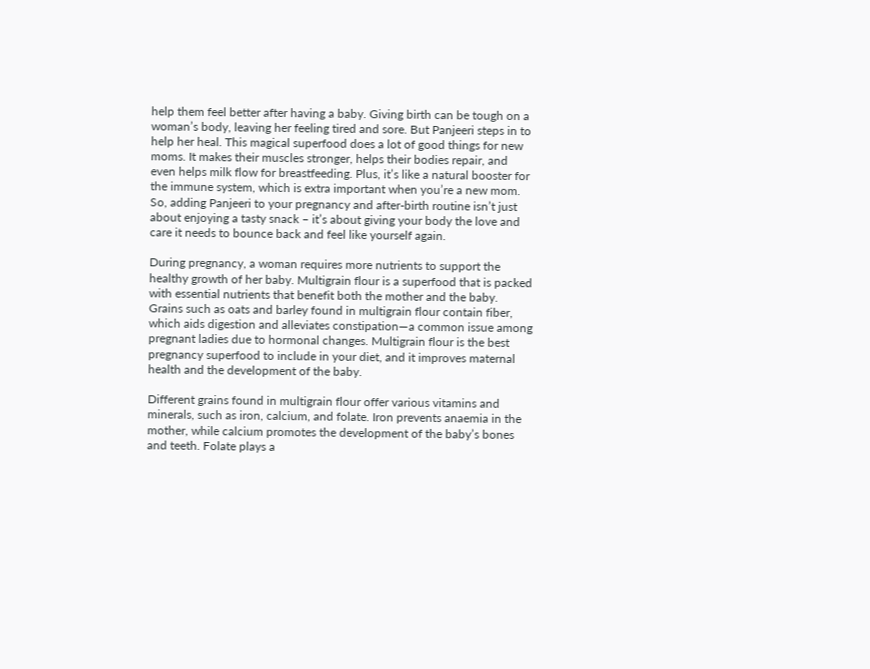help them feel better after having a baby. Giving birth can be tough on a woman’s body, leaving her feeling tired and sore. But Panjeeri steps in to help her heal. This magical superfood does a lot of good things for new moms. It makes their muscles stronger, helps their bodies repair, and even helps milk flow for breastfeeding. Plus, it’s like a natural booster for the immune system, which is extra important when you’re a new mom. So, adding Panjeeri to your pregnancy and after-birth routine isn’t just about enjoying a tasty snack – it’s about giving your body the love and care it needs to bounce back and feel like yourself again.

During pregnancy, a woman requires more nutrients to support the healthy growth of her baby. Multigrain flour is a superfood that is packed with essential nutrients that benefit both the mother and the baby. Grains such as oats and barley found in multigrain flour contain fiber, which aids digestion and alleviates constipation—a common issue among pregnant ladies due to hormonal changes. Multigrain flour is the best pregnancy superfood to include in your diet, and it improves maternal health and the development of the baby.

Different grains found in multigrain flour offer various vitamins and minerals, such as iron, calcium, and folate. Iron prevents anaemia in the mother, while calcium promotes the development of the baby’s bones and teeth. Folate plays a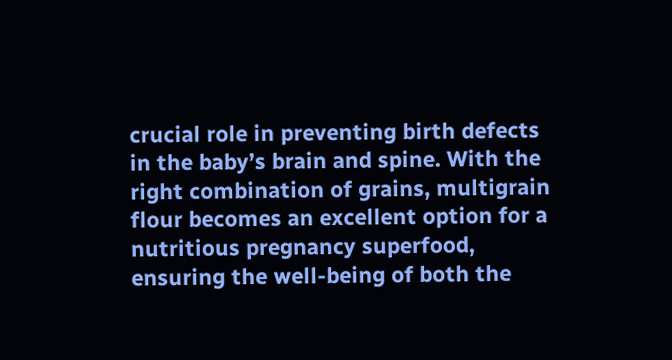crucial role in preventing birth defects in the baby’s brain and spine. With the right combination of grains, multigrain flour becomes an excellent option for a nutritious pregnancy superfood, ensuring the well-being of both the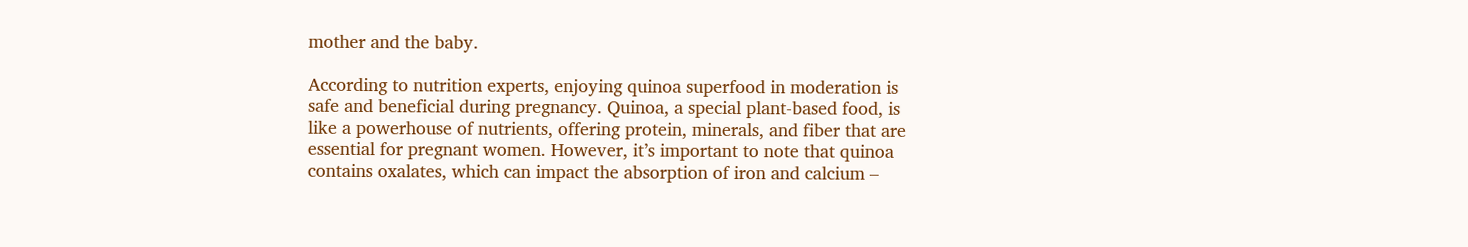mother and the baby.

According to nutrition experts, enjoying quinoa superfood in moderation is safe and beneficial during pregnancy. Quinoa, a special plant-based food, is like a powerhouse of nutrients, offering protein, minerals, and fiber that are essential for pregnant women. However, it’s important to note that quinoa contains oxalates, which can impact the absorption of iron and calcium –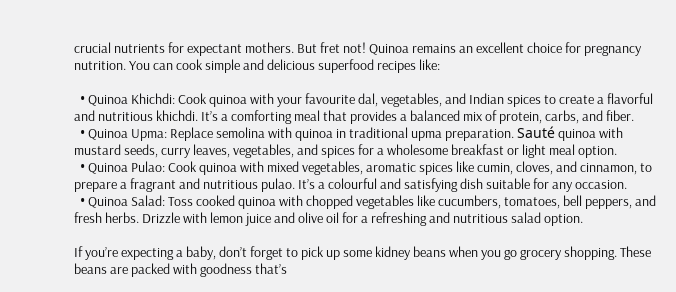crucial nutrients for expectant mothers. But fret not! Quinoa remains an excellent choice for pregnancy nutrition. You can cook simple and delicious superfood recipes like:

  • Quinoa Khichdi: Cook quinoa with your favourite dal, vegetables, and Indian spices to create a flavorful and nutritious khichdi. It’s a comforting meal that provides a balanced mix of protein, carbs, and fiber.
  • Quinoa Upma: Replace semolina with quinoa in traditional upma preparation. Sauté quinoa with mustard seeds, curry leaves, vegetables, and spices for a wholesome breakfast or light meal option.
  • Quinoa Pulao: Cook quinoa with mixed vegetables, aromatic spices like cumin, cloves, and cinnamon, to prepare a fragrant and nutritious pulao. It’s a colourful and satisfying dish suitable for any occasion.
  • Quinoa Salad: Toss cooked quinoa with chopped vegetables like cucumbers, tomatoes, bell peppers, and fresh herbs. Drizzle with lemon juice and olive oil for a refreshing and nutritious salad option.

If you’re expecting a baby, don’t forget to pick up some kidney beans when you go grocery shopping. These beans are packed with goodness that’s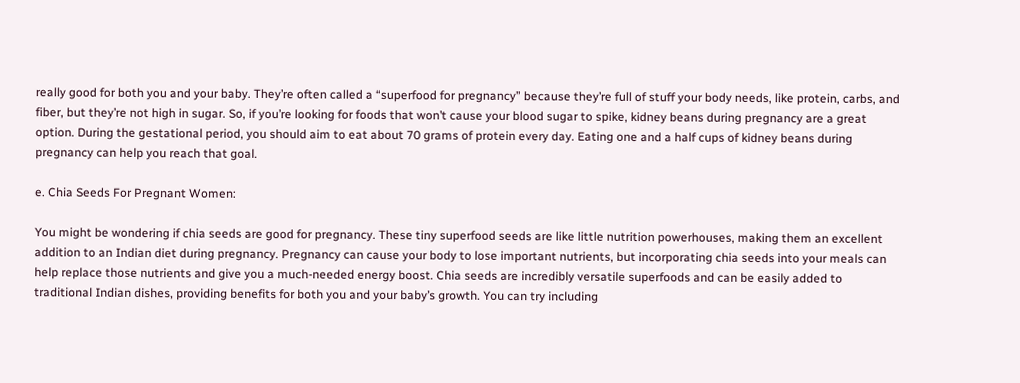really good for both you and your baby. They’re often called a “superfood for pregnancy” because they’re full of stuff your body needs, like protein, carbs, and fiber, but they’re not high in sugar. So, if you’re looking for foods that won’t cause your blood sugar to spike, kidney beans during pregnancy are a great option. During the gestational period, you should aim to eat about 70 grams of protein every day. Eating one and a half cups of kidney beans during pregnancy can help you reach that goal.

e. Chia Seeds For Pregnant Women:

You might be wondering if chia seeds are good for pregnancy. These tiny superfood seeds are like little nutrition powerhouses, making them an excellent addition to an Indian diet during pregnancy. Pregnancy can cause your body to lose important nutrients, but incorporating chia seeds into your meals can help replace those nutrients and give you a much-needed energy boost. Chia seeds are incredibly versatile superfoods and can be easily added to traditional Indian dishes, providing benefits for both you and your baby’s growth. You can try including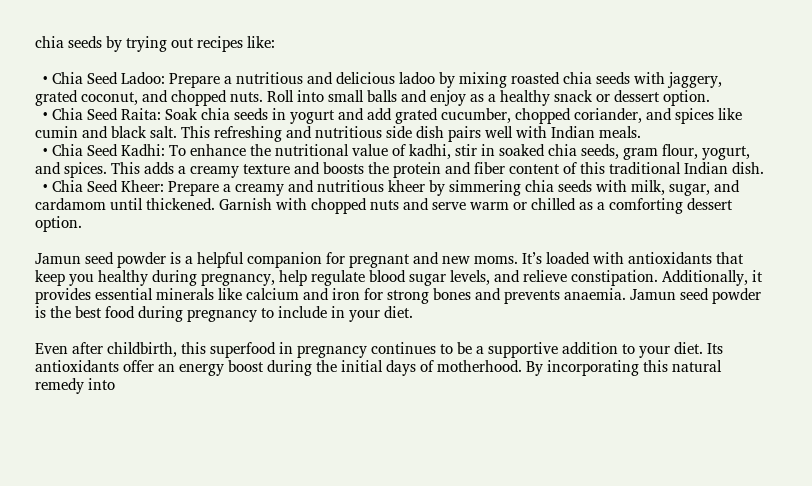chia seeds by trying out recipes like:

  • Chia Seed Ladoo: Prepare a nutritious and delicious ladoo by mixing roasted chia seeds with jaggery, grated coconut, and chopped nuts. Roll into small balls and enjoy as a healthy snack or dessert option.
  • Chia Seed Raita: Soak chia seeds in yogurt and add grated cucumber, chopped coriander, and spices like cumin and black salt. This refreshing and nutritious side dish pairs well with Indian meals.
  • Chia Seed Kadhi: To enhance the nutritional value of kadhi, stir in soaked chia seeds, gram flour, yogurt, and spices. This adds a creamy texture and boosts the protein and fiber content of this traditional Indian dish.
  • Chia Seed Kheer: Prepare a creamy and nutritious kheer by simmering chia seeds with milk, sugar, and cardamom until thickened. Garnish with chopped nuts and serve warm or chilled as a comforting dessert option.

Jamun seed powder is a helpful companion for pregnant and new moms. It’s loaded with antioxidants that keep you healthy during pregnancy, help regulate blood sugar levels, and relieve constipation. Additionally, it provides essential minerals like calcium and iron for strong bones and prevents anaemia. Jamun seed powder is the best food during pregnancy to include in your diet.

Even after childbirth, this superfood in pregnancy continues to be a supportive addition to your diet. Its antioxidants offer an energy boost during the initial days of motherhood. By incorporating this natural remedy into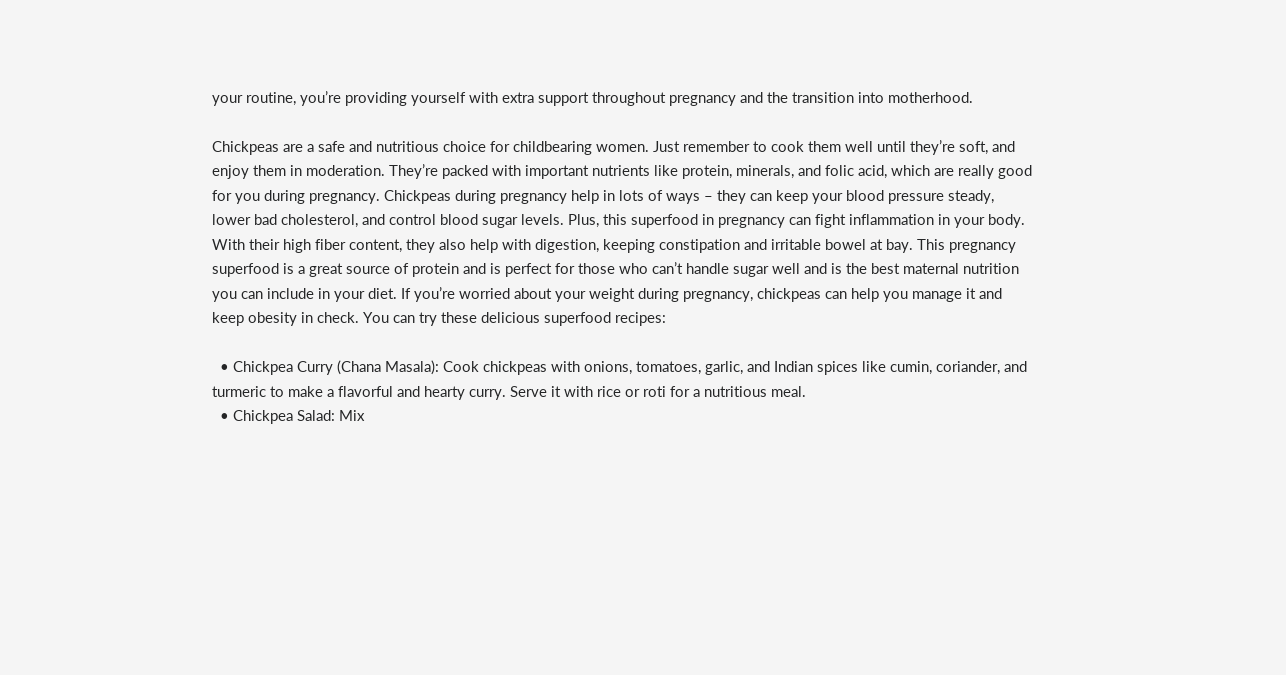your routine, you’re providing yourself with extra support throughout pregnancy and the transition into motherhood.

Chickpeas are a safe and nutritious choice for childbearing women. Just remember to cook them well until they’re soft, and enjoy them in moderation. They’re packed with important nutrients like protein, minerals, and folic acid, which are really good for you during pregnancy. Chickpeas during pregnancy help in lots of ways – they can keep your blood pressure steady, lower bad cholesterol, and control blood sugar levels. Plus, this superfood in pregnancy can fight inflammation in your body. With their high fiber content, they also help with digestion, keeping constipation and irritable bowel at bay. This pregnancy superfood is a great source of protein and is perfect for those who can’t handle sugar well and is the best maternal nutrition you can include in your diet. If you’re worried about your weight during pregnancy, chickpeas can help you manage it and keep obesity in check. You can try these delicious superfood recipes:

  • Chickpea Curry (Chana Masala): Cook chickpeas with onions, tomatoes, garlic, and Indian spices like cumin, coriander, and turmeric to make a flavorful and hearty curry. Serve it with rice or roti for a nutritious meal.
  • Chickpea Salad: Mix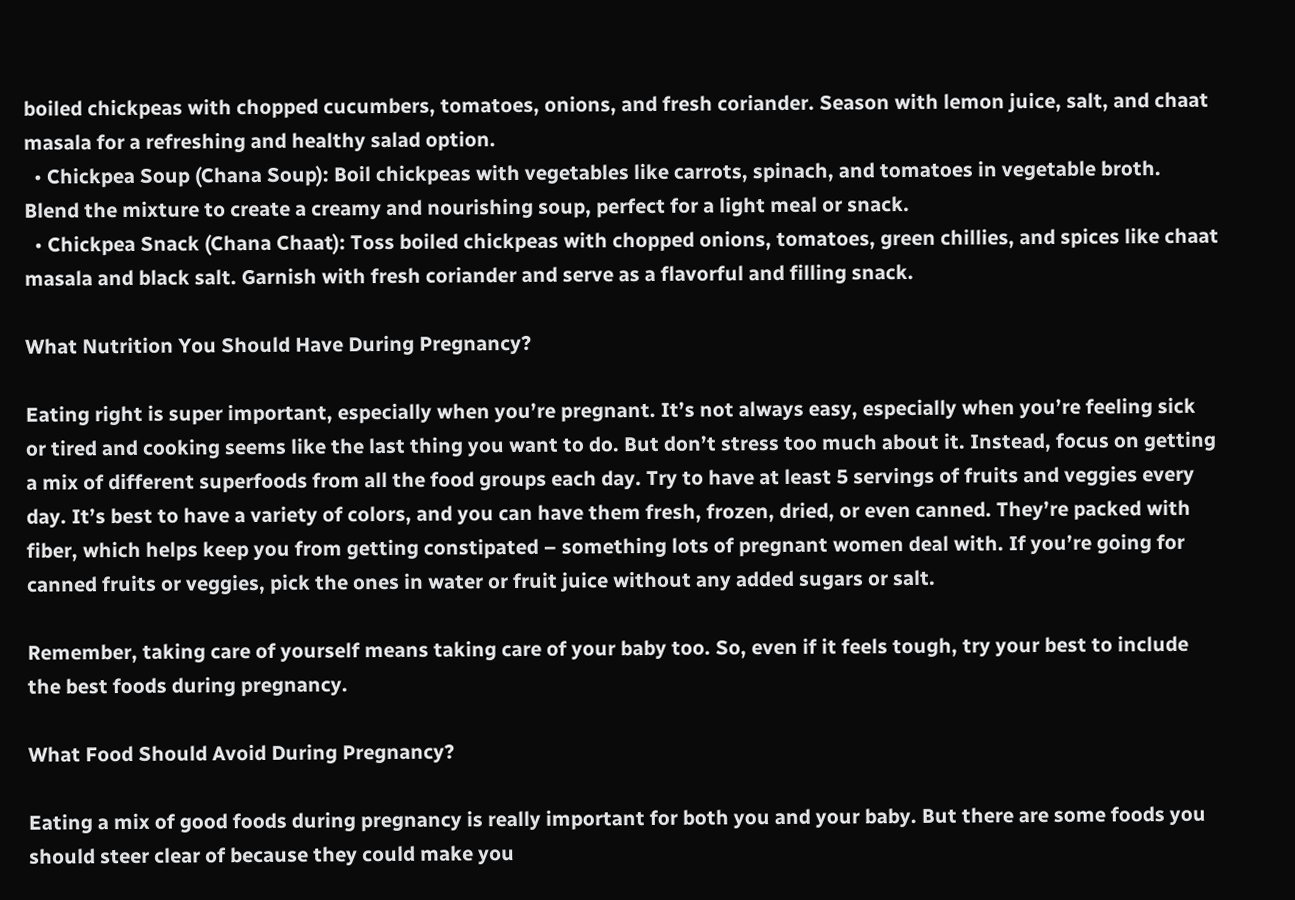boiled chickpeas with chopped cucumbers, tomatoes, onions, and fresh coriander. Season with lemon juice, salt, and chaat masala for a refreshing and healthy salad option.
  • Chickpea Soup (Chana Soup): Boil chickpeas with vegetables like carrots, spinach, and tomatoes in vegetable broth. Blend the mixture to create a creamy and nourishing soup, perfect for a light meal or snack.
  • Chickpea Snack (Chana Chaat): Toss boiled chickpeas with chopped onions, tomatoes, green chillies, and spices like chaat masala and black salt. Garnish with fresh coriander and serve as a flavorful and filling snack.

What Nutrition You Should Have During Pregnancy?

Eating right is super important, especially when you’re pregnant. It’s not always easy, especially when you’re feeling sick or tired and cooking seems like the last thing you want to do. But don’t stress too much about it. Instead, focus on getting a mix of different superfoods from all the food groups each day. Try to have at least 5 servings of fruits and veggies every day. It’s best to have a variety of colors, and you can have them fresh, frozen, dried, or even canned. They’re packed with fiber, which helps keep you from getting constipated – something lots of pregnant women deal with. If you’re going for canned fruits or veggies, pick the ones in water or fruit juice without any added sugars or salt.

Remember, taking care of yourself means taking care of your baby too. So, even if it feels tough, try your best to include the best foods during pregnancy.

What Food Should Avoid During Pregnancy?

Eating a mix of good foods during pregnancy is really important for both you and your baby. But there are some foods you should steer clear of because they could make you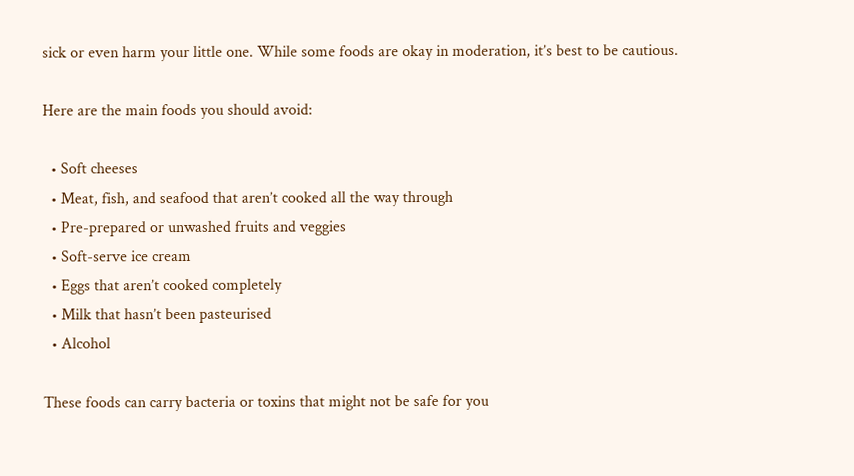sick or even harm your little one. While some foods are okay in moderation, it’s best to be cautious.

Here are the main foods you should avoid:

  • Soft cheeses
  • Meat, fish, and seafood that aren’t cooked all the way through
  • Pre-prepared or unwashed fruits and veggies
  • Soft-serve ice cream
  • Eggs that aren’t cooked completely
  • Milk that hasn’t been pasteurised
  • Alcohol

These foods can carry bacteria or toxins that might not be safe for you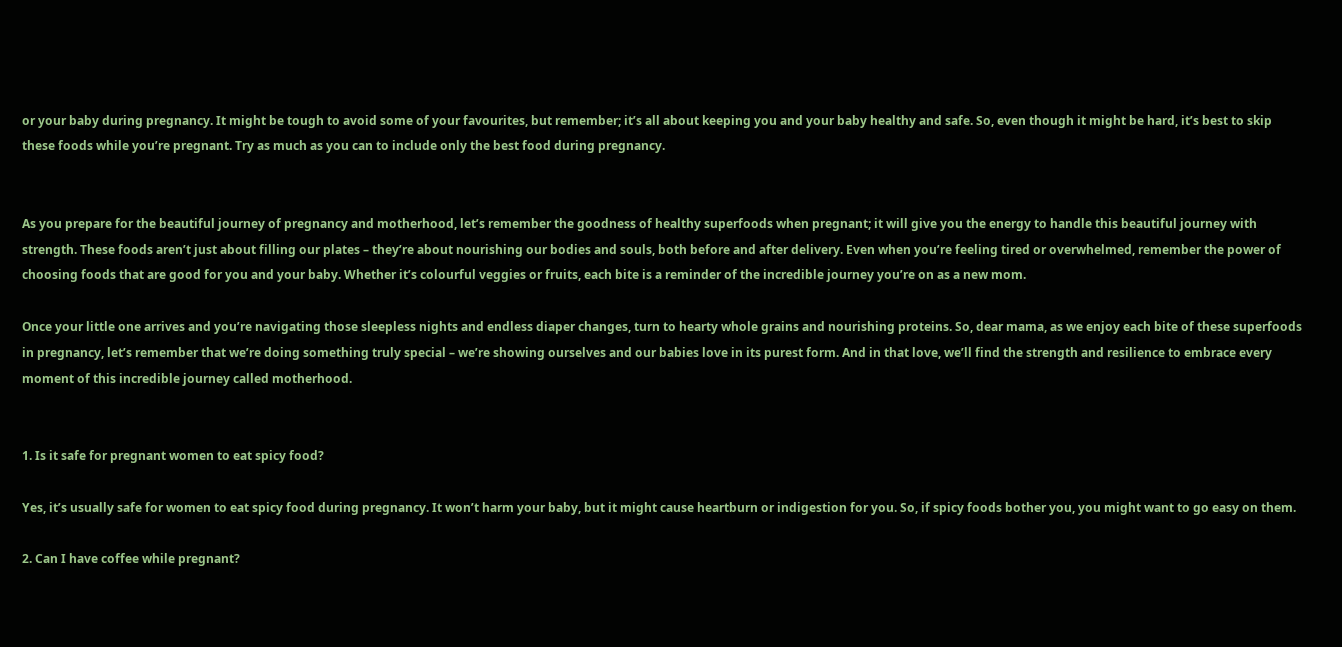or your baby during pregnancy. It might be tough to avoid some of your favourites, but remember; it’s all about keeping you and your baby healthy and safe. So, even though it might be hard, it’s best to skip these foods while you’re pregnant. Try as much as you can to include only the best food during pregnancy.


As you prepare for the beautiful journey of pregnancy and motherhood, let’s remember the goodness of healthy superfoods when pregnant; it will give you the energy to handle this beautiful journey with strength. These foods aren’t just about filling our plates – they’re about nourishing our bodies and souls, both before and after delivery. Even when you’re feeling tired or overwhelmed, remember the power of choosing foods that are good for you and your baby. Whether it’s colourful veggies or fruits, each bite is a reminder of the incredible journey you’re on as a new mom.

Once your little one arrives and you’re navigating those sleepless nights and endless diaper changes, turn to hearty whole grains and nourishing proteins. So, dear mama, as we enjoy each bite of these superfoods in pregnancy, let’s remember that we’re doing something truly special – we’re showing ourselves and our babies love in its purest form. And in that love, we’ll find the strength and resilience to embrace every moment of this incredible journey called motherhood.


1. Is it safe for pregnant women to eat spicy food?

Yes, it’s usually safe for women to eat spicy food during pregnancy. It won’t harm your baby, but it might cause heartburn or indigestion for you. So, if spicy foods bother you, you might want to go easy on them.

2. Can I have coffee while pregnant?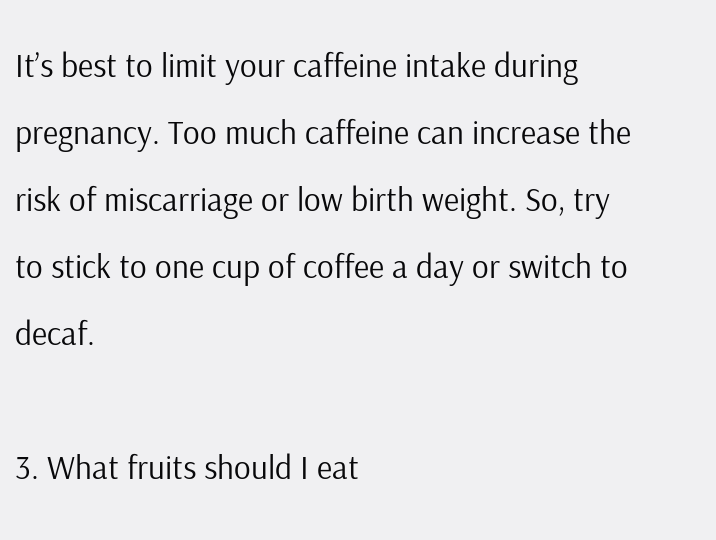It’s best to limit your caffeine intake during pregnancy. Too much caffeine can increase the risk of miscarriage or low birth weight. So, try to stick to one cup of coffee a day or switch to decaf.

3. What fruits should I eat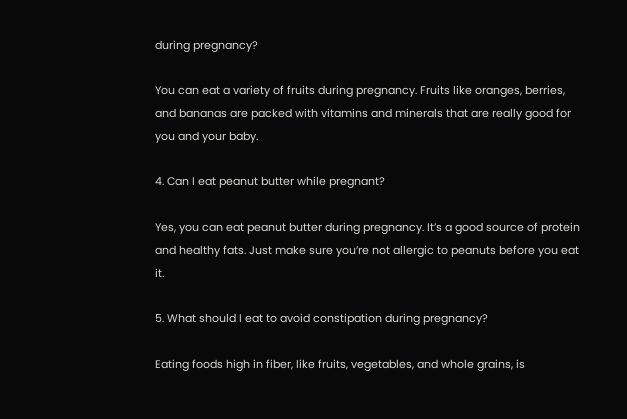during pregnancy?

You can eat a variety of fruits during pregnancy. Fruits like oranges, berries, and bananas are packed with vitamins and minerals that are really good for you and your baby.

4. Can I eat peanut butter while pregnant?

Yes, you can eat peanut butter during pregnancy. It’s a good source of protein and healthy fats. Just make sure you’re not allergic to peanuts before you eat it.

5. What should I eat to avoid constipation during pregnancy?

Eating foods high in fiber, like fruits, vegetables, and whole grains, is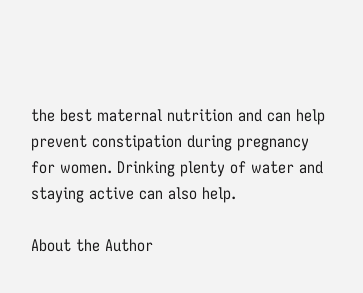the best maternal nutrition and can help prevent constipation during pregnancy for women. Drinking plenty of water and staying active can also help.

About the Author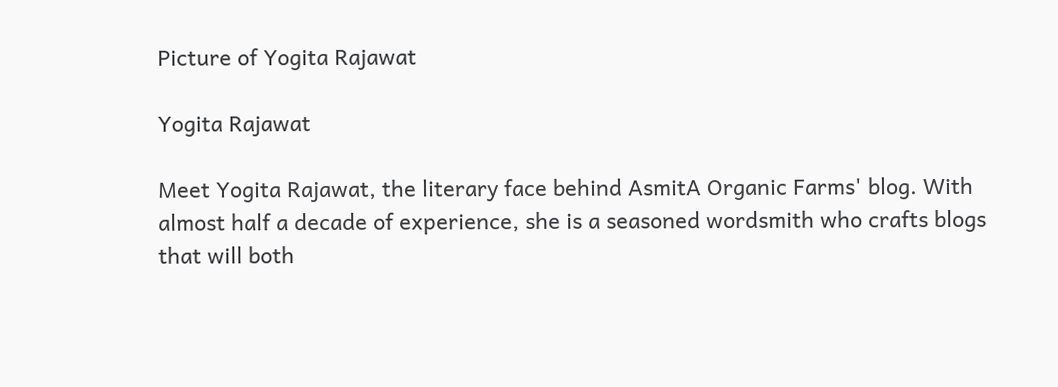Picture of Yogita Rajawat

Yogita Rajawat

Meet Yogita Rajawat, the literary face behind AsmitA Organic Farms' blog. With almost half a decade of experience, she is a seasoned wordsmith who crafts blogs that will both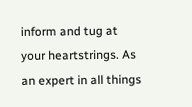inform and tug at your heartstrings. As an expert in all things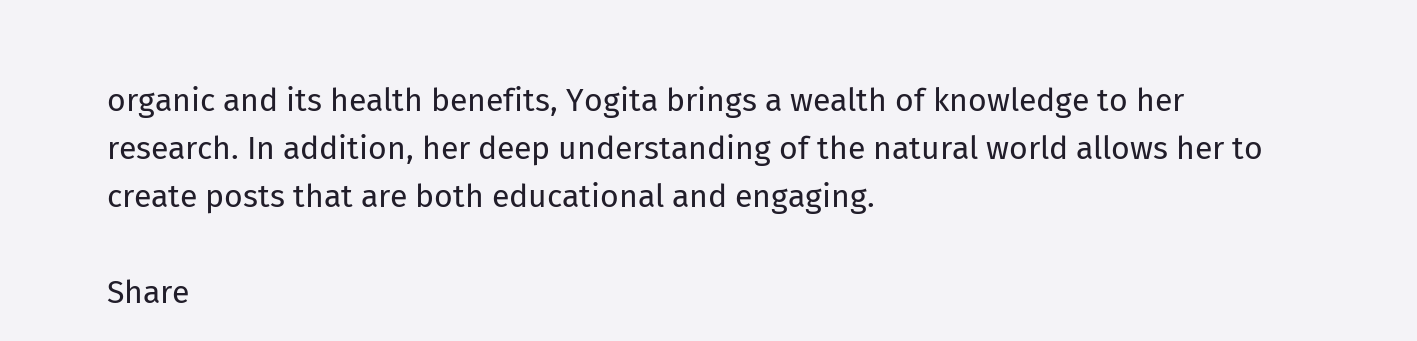organic and its health benefits, Yogita brings a wealth of knowledge to her research. In addition, her deep understanding of the natural world allows her to create posts that are both educational and engaging.

Share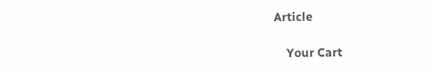Article

    Your Cart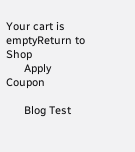Your cart is emptyReturn to Shop
      Apply Coupon

      Blog Test